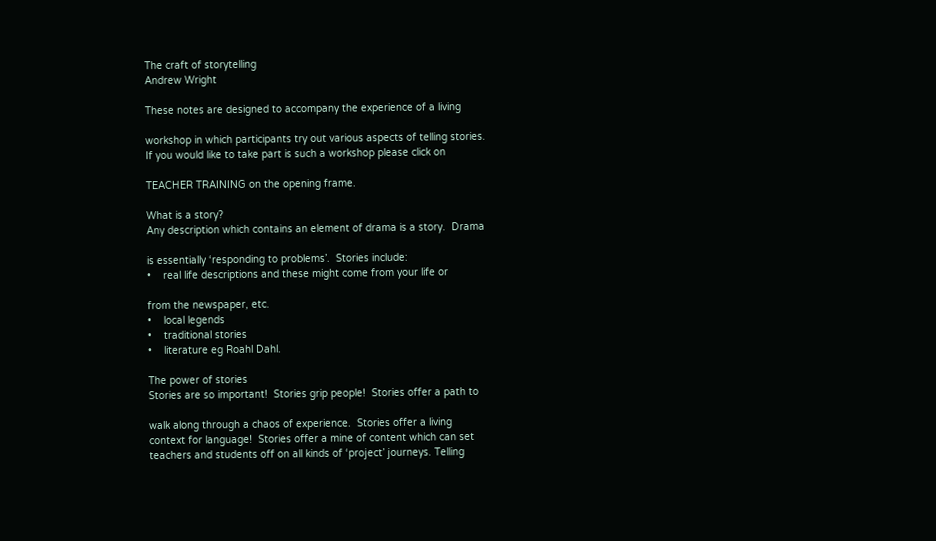The craft of storytelling
Andrew Wright

These notes are designed to accompany the experience of a living

workshop in which participants try out various aspects of telling stories.
If you would like to take part is such a workshop please click on

TEACHER TRAINING on the opening frame.

What is a story?
Any description which contains an element of drama is a story.  Drama

is essentially ‘responding to problems’.  Stories include:
•    real life descriptions and these might come from your life or

from the newspaper, etc.
•    local legends
•    traditional stories
•    literature eg Roahl Dahl.

The power of stories
Stories are so important!  Stories grip people!  Stories offer a path to

walk along through a chaos of experience.  Stories offer a living
context for language!  Stories offer a mine of content which can set
teachers and students off on all kinds of ‘project’ journeys. Telling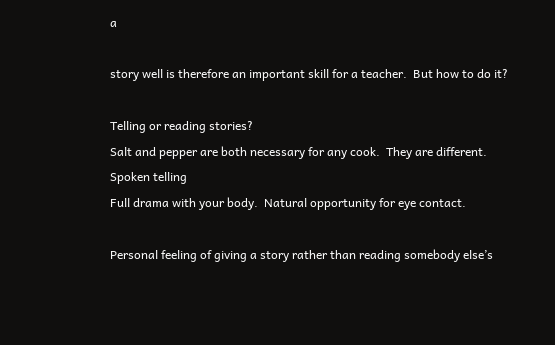a

story well is therefore an important skill for a teacher.  But how to do it?

Telling or reading stories?
Salt and pepper are both necessary for any cook.  They are different.
Spoken telling
Full drama with your body.  Natural opportunity for eye contact.

Personal feeling of giving a story rather than reading somebody else’s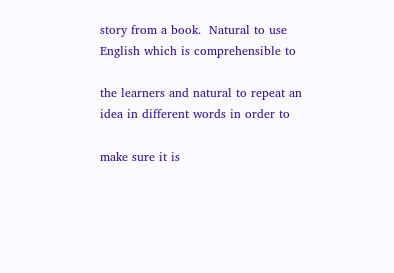story from a book.  Natural to use English which is comprehensible to

the learners and natural to repeat an idea in different words in order to

make sure it is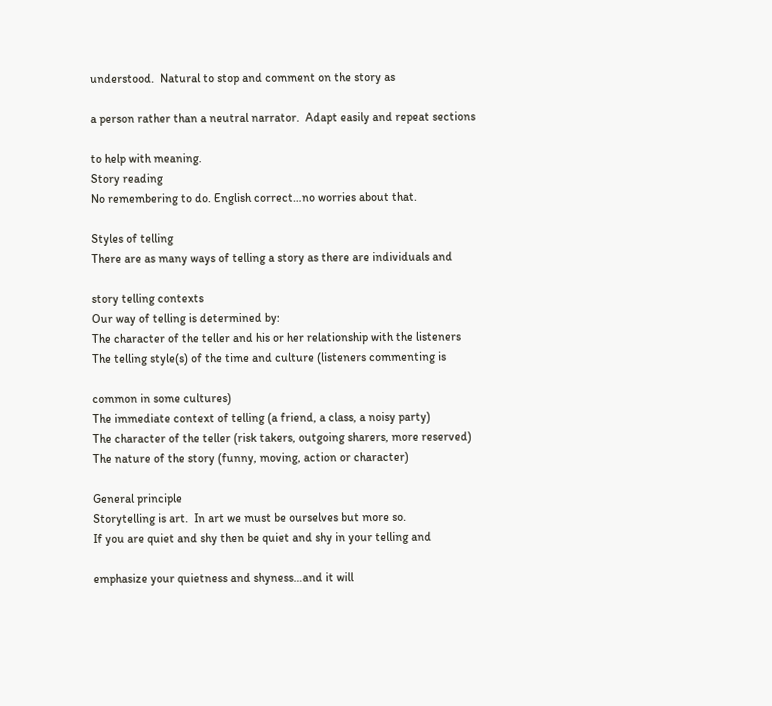understood.  Natural to stop and comment on the story as

a person rather than a neutral narrator.  Adapt easily and repeat sections

to help with meaning.
Story reading
No remembering to do. English correct…no worries about that.

Styles of telling
There are as many ways of telling a story as there are individuals and

story telling contexts
Our way of telling is determined by:
The character of the teller and his or her relationship with the listeners
The telling style(s) of the time and culture (listeners commenting is

common in some cultures)
The immediate context of telling (a friend, a class, a noisy party)
The character of the teller (risk takers, outgoing sharers, more reserved)
The nature of the story (funny, moving, action or character)

General principle
Storytelling is art.  In art we must be ourselves but more so.
If you are quiet and shy then be quiet and shy in your telling and

emphasize your quietness and shyness…and it will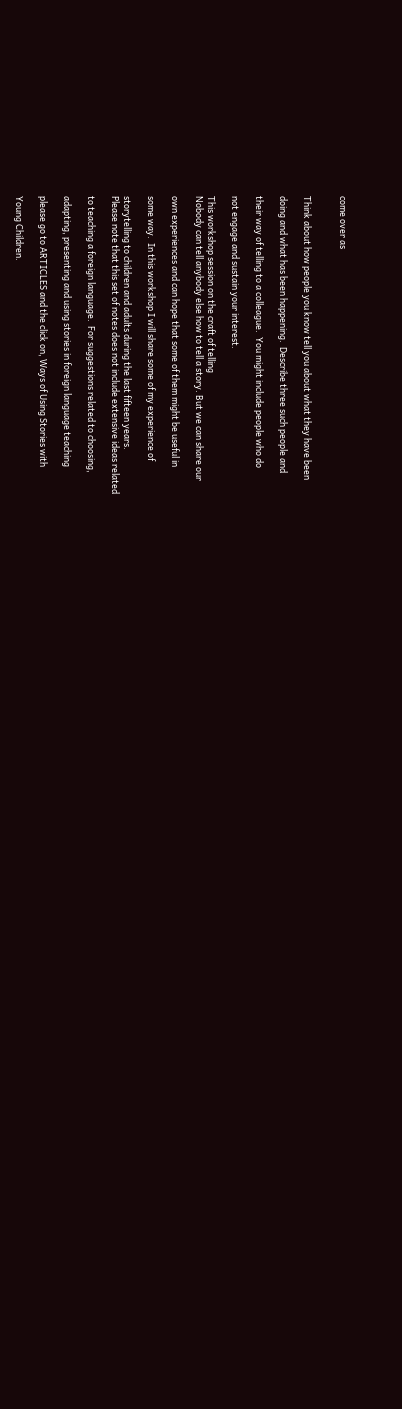come over as


Think about how people you know tell you about what they have been

doing and what has been happening.  Describe three such people and

their way of telling to a colleague.  You might include people who do

not engage and sustain your interest.

This workshop session on the craft of telling
Nobody can tell anybody else how to tell a story. But we can share our

own experiences and can hope that some of them might be useful in

some way.  In this workshop I will share some of my experience of

storytelling to children and adults during the last fifteen years.
Please note that this set of notes does not include extensive ideas related

to teaching a foreign language.  For suggestions related to choosing,

adapting, presenting and using stories in foreign language teaching

please go to ARTICLES and the click on, Ways of Using Stories with

Young Children.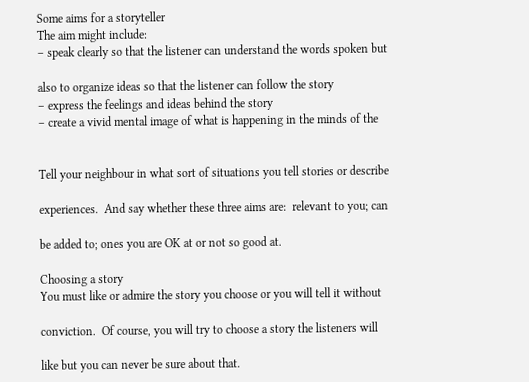Some aims for a storyteller
The aim might include:
– speak clearly so that the listener can understand the words spoken but

also to organize ideas so that the listener can follow the story
– express the feelings and ideas behind the story
– create a vivid mental image of what is happening in the minds of the


Tell your neighbour in what sort of situations you tell stories or describe

experiences.  And say whether these three aims are:  relevant to you; can

be added to; ones you are OK at or not so good at.

Choosing a story
You must like or admire the story you choose or you will tell it without

conviction.  Of course, you will try to choose a story the listeners will

like but you can never be sure about that.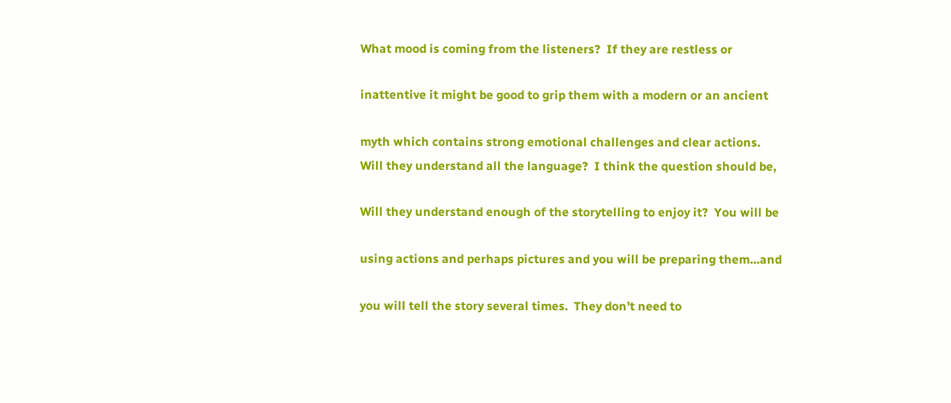What mood is coming from the listeners?  If they are restless or

inattentive it might be good to grip them with a modern or an ancient

myth which contains strong emotional challenges and clear actions.
Will they understand all the language?  I think the question should be,

Will they understand enough of the storytelling to enjoy it?  You will be

using actions and perhaps pictures and you will be preparing them…and

you will tell the story several times.  They don’t need to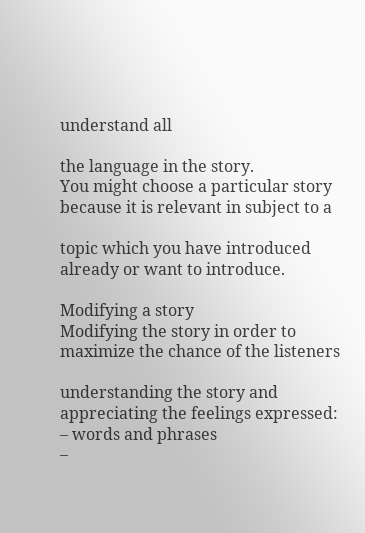understand all

the language in the story.
You might choose a particular story because it is relevant in subject to a

topic which you have introduced already or want to introduce.

Modifying a story
Modifying the story in order to maximize the chance of the listeners

understanding the story and appreciating the feelings expressed:
– words and phrases
–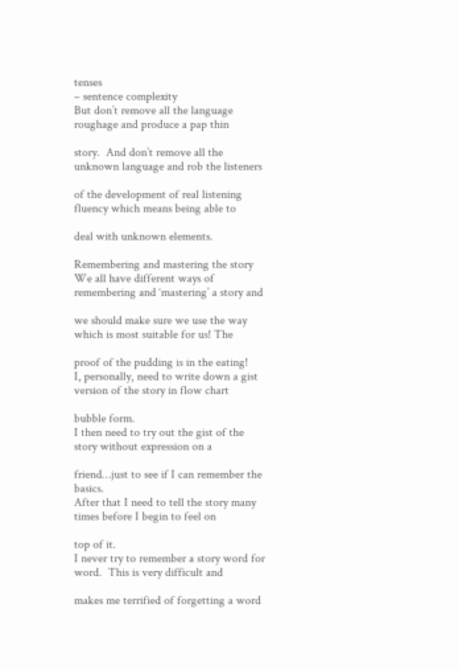tenses
– sentence complexity
But don’t remove all the language roughage and produce a pap thin

story.  And don’t remove all the unknown language and rob the listeners

of the development of real listening fluency which means being able to

deal with unknown elements.

Remembering and mastering the story
We all have different ways of remembering and ‘mastering’ a story and

we should make sure we use the way which is most suitable for us! The

proof of the pudding is in the eating!
I, personally, need to write down a gist version of the story in flow chart

bubble form.
I then need to try out the gist of the story without expression on a

friend…just to see if I can remember the basics.
After that I need to tell the story many times before I begin to feel on

top of it.
I never try to remember a story word for word.  This is very difficult and

makes me terrified of forgetting a word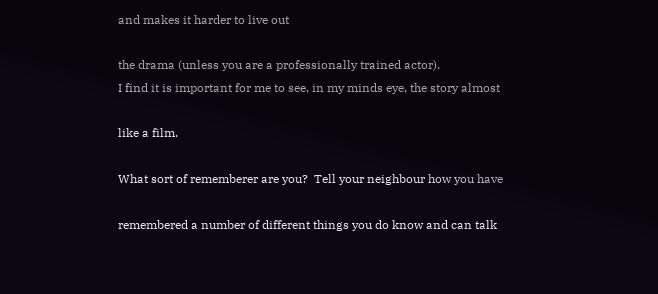and makes it harder to live out

the drama (unless you are a professionally trained actor).
I find it is important for me to see, in my minds eye, the story almost

like a film.

What sort of rememberer are you?  Tell your neighbour how you have

remembered a number of different things you do know and can talk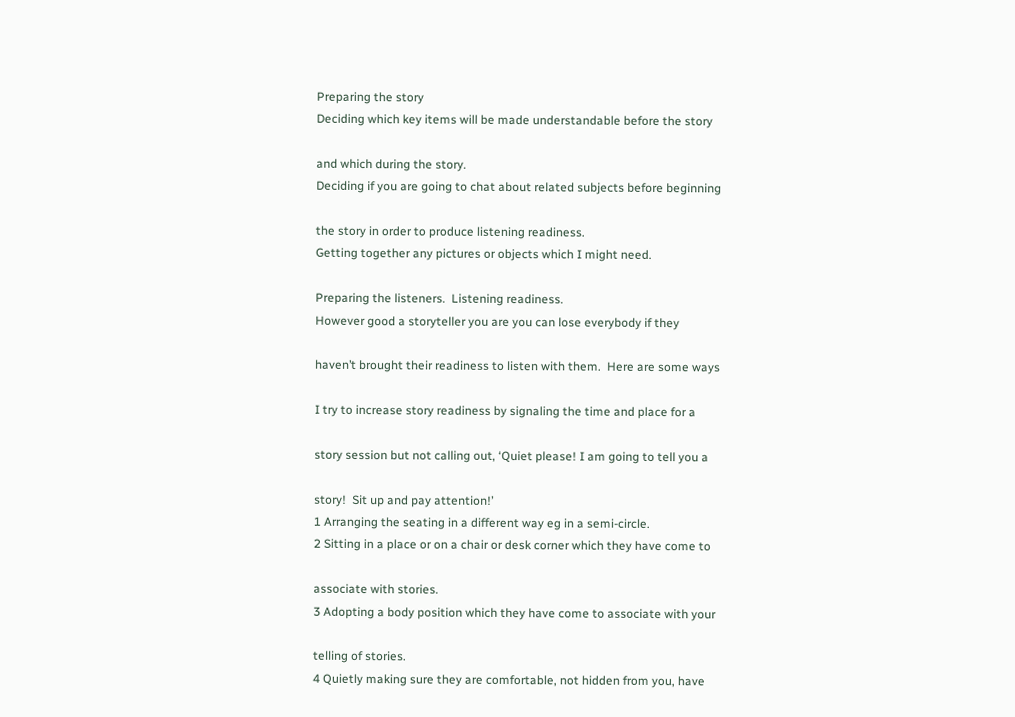Preparing the story
Deciding which key items will be made understandable before the story

and which during the story.
Deciding if you are going to chat about related subjects before beginning

the story in order to produce listening readiness.
Getting together any pictures or objects which I might need.

Preparing the listeners.  Listening readiness.
However good a storyteller you are you can lose everybody if they

haven’t brought their readiness to listen with them.  Here are some ways

I try to increase story readiness by signaling the time and place for a

story session but not calling out, ‘Quiet please! I am going to tell you a

story!  Sit up and pay attention!’
1 Arranging the seating in a different way eg in a semi-circle.
2 Sitting in a place or on a chair or desk corner which they have come to

associate with stories.
3 Adopting a body position which they have come to associate with your

telling of stories.
4 Quietly making sure they are comfortable, not hidden from you, have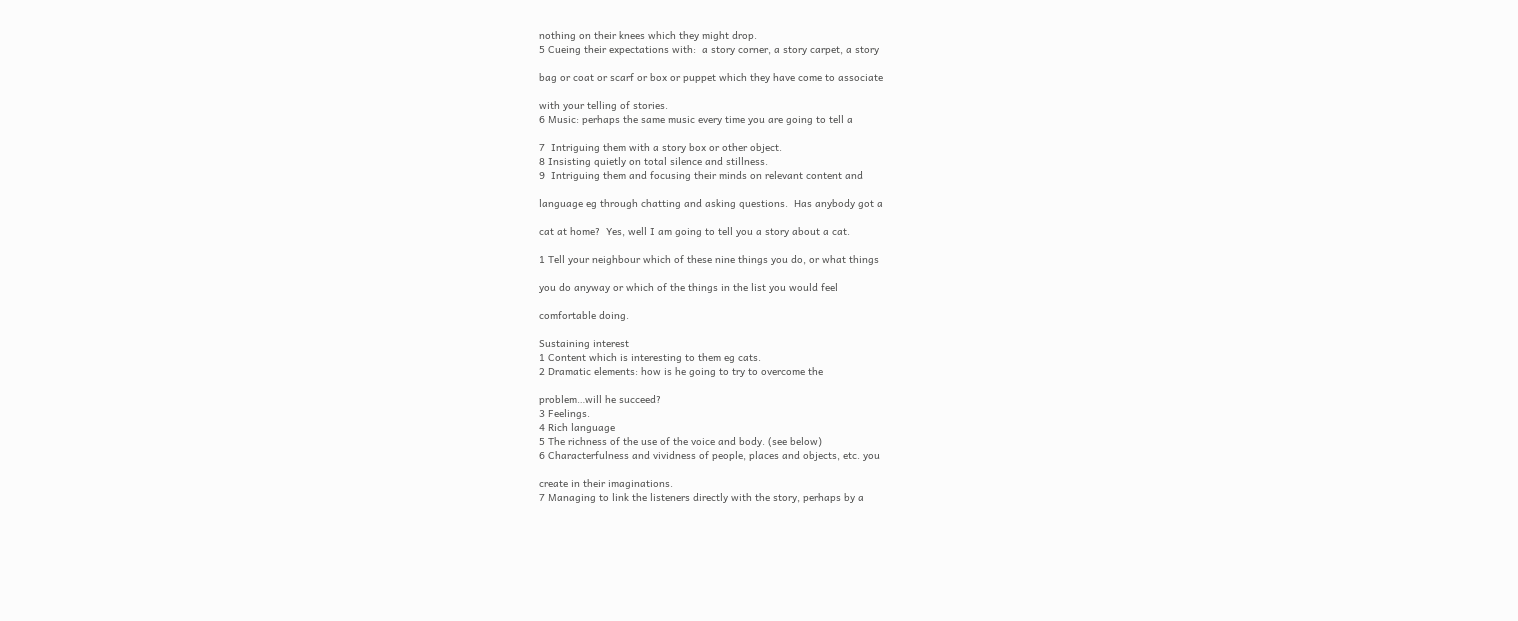nothing on their knees which they might drop.
5 Cueing their expectations with:  a story corner, a story carpet, a story

bag or coat or scarf or box or puppet which they have come to associate

with your telling of stories.
6 Music: perhaps the same music every time you are going to tell a

7  Intriguing them with a story box or other object.
8 Insisting quietly on total silence and stillness.
9  Intriguing them and focusing their minds on relevant content and

language eg through chatting and asking questions.  Has anybody got a

cat at home?  Yes, well I am going to tell you a story about a cat.

1 Tell your neighbour which of these nine things you do, or what things

you do anyway or which of the things in the list you would feel

comfortable doing.

Sustaining interest
1 Content which is interesting to them eg cats.
2 Dramatic elements: how is he going to try to overcome the

problem…will he succeed?
3 Feelings.
4 Rich language
5 The richness of the use of the voice and body. (see below)
6 Characterfulness and vividness of people, places and objects, etc. you

create in their imaginations.
7 Managing to link the listeners directly with the story, perhaps by a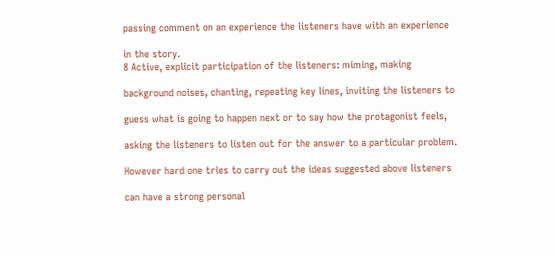passing comment on an experience the listeners have with an experience

in the story.
8 Active, explicit participation of the listeners: miming, making

background noises, chanting, repeating key lines, inviting the listeners to

guess what is going to happen next or to say how the protagonist feels,

asking the listeners to listen out for the answer to a particular problem.

However hard one tries to carry out the ideas suggested above listeners

can have a strong personal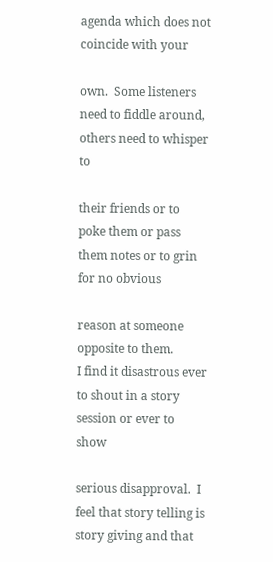agenda which does not coincide with your

own.  Some listeners need to fiddle around, others need to whisper to

their friends or to poke them or pass them notes or to grin for no obvious

reason at someone opposite to them.
I find it disastrous ever to shout in a story session or ever to show

serious disapproval.  I feel that story telling is story giving and that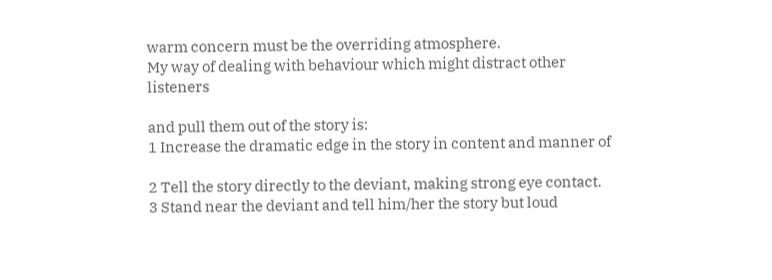warm concern must be the overriding atmosphere.
My way of dealing with behaviour which might distract other listeners

and pull them out of the story is:
1 Increase the dramatic edge in the story in content and manner of

2 Tell the story directly to the deviant, making strong eye contact.
3 Stand near the deviant and tell him/her the story but loud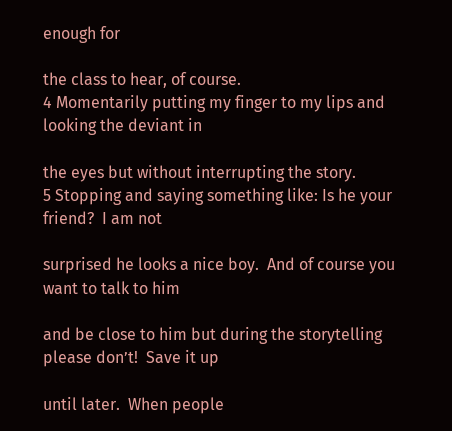enough for

the class to hear, of course.
4 Momentarily putting my finger to my lips and looking the deviant in

the eyes but without interrupting the story.
5 Stopping and saying something like: Is he your friend?  I am not

surprised he looks a nice boy.  And of course you want to talk to him

and be close to him but during the storytelling please don’t!  Save it up

until later.  When people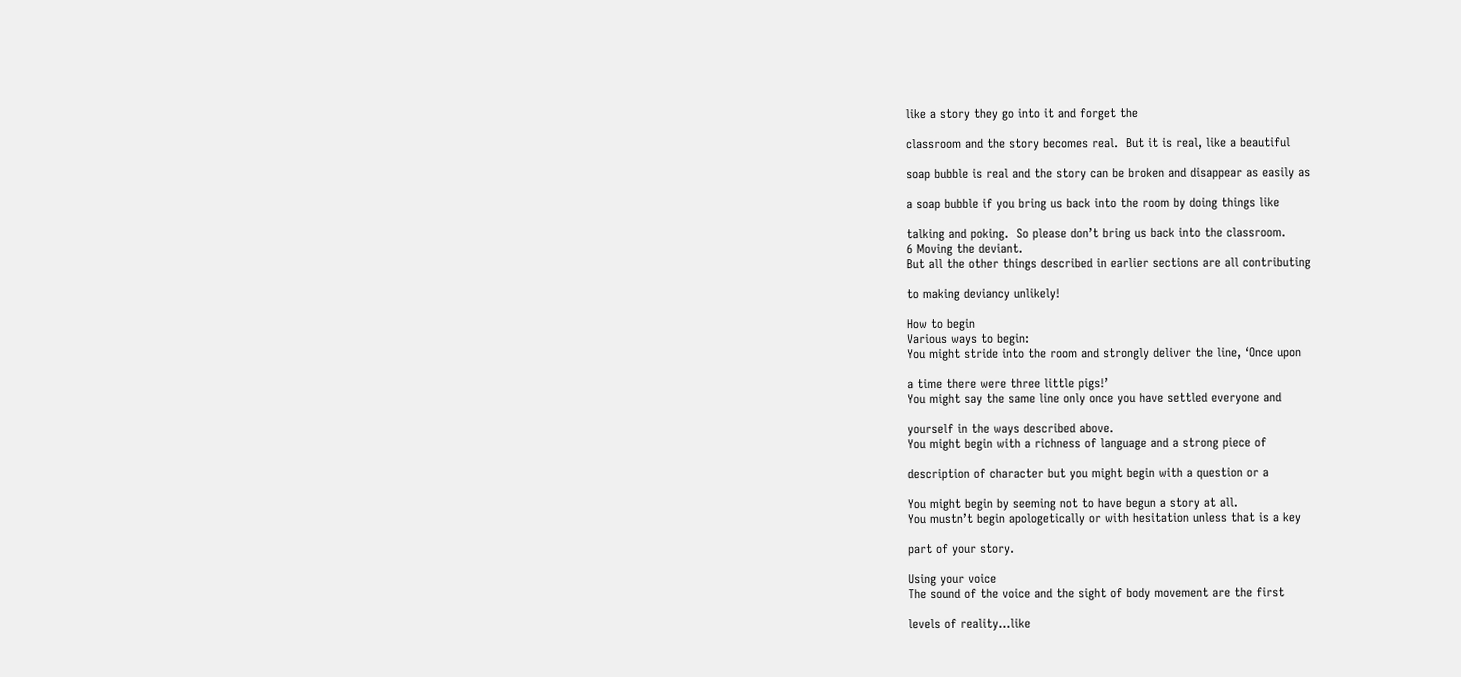like a story they go into it and forget the

classroom and the story becomes real.  But it is real, like a beautiful

soap bubble is real and the story can be broken and disappear as easily as

a soap bubble if you bring us back into the room by doing things like

talking and poking.  So please don’t bring us back into the classroom.
6 Moving the deviant.
But all the other things described in earlier sections are all contributing

to making deviancy unlikely!

How to begin
Various ways to begin:
You might stride into the room and strongly deliver the line, ‘Once upon

a time there were three little pigs!’
You might say the same line only once you have settled everyone and

yourself in the ways described above.
You might begin with a richness of language and a strong piece of

description of character but you might begin with a question or a

You might begin by seeming not to have begun a story at all.
You mustn’t begin apologetically or with hesitation unless that is a key

part of your story.

Using your voice
The sound of the voice and the sight of body movement are the first

levels of reality…like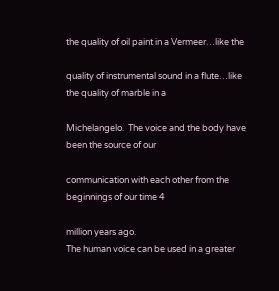the quality of oil paint in a Vermeer…like the

quality of instrumental sound in a flute…like the quality of marble in a

Michelangelo.  The voice and the body have been the source of our

communication with each other from the beginnings of our time 4

million years ago.
The human voice can be used in a greater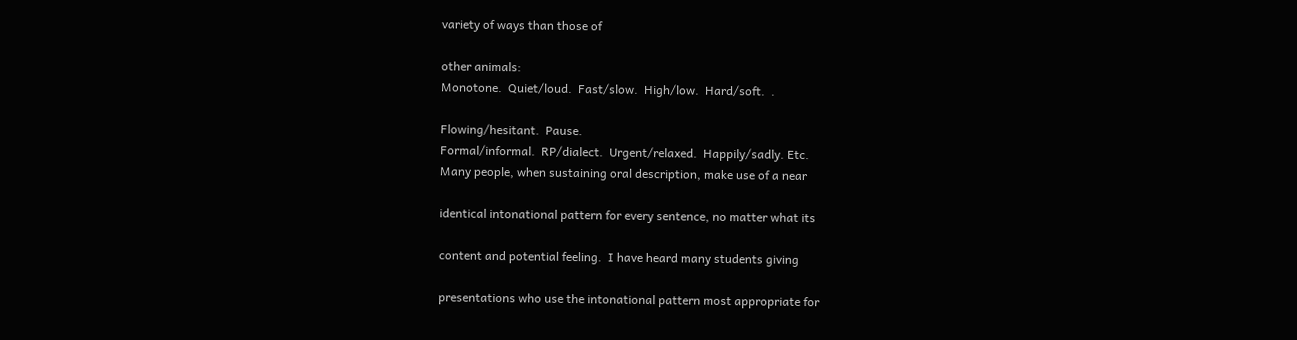variety of ways than those of

other animals:
Monotone.  Quiet/loud.  Fast/slow.  High/low.  Hard/soft.  .

Flowing/hesitant.  Pause.
Formal/informal.  RP/dialect.  Urgent/relaxed.  Happily/sadly. Etc.
Many people, when sustaining oral description, make use of a near

identical intonational pattern for every sentence, no matter what its

content and potential feeling.  I have heard many students giving

presentations who use the intonational pattern most appropriate for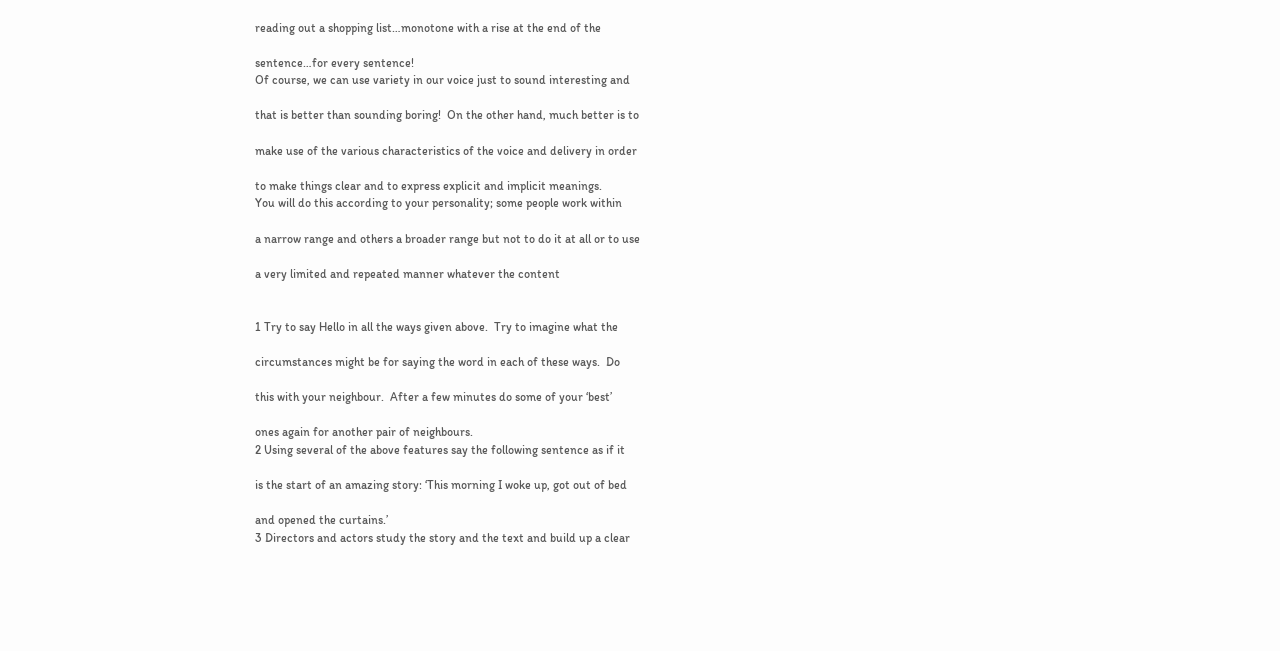reading out a shopping list…monotone with a rise at the end of the

sentence…for every sentence!
Of course, we can use variety in our voice just to sound interesting and

that is better than sounding boring!  On the other hand, much better is to

make use of the various characteristics of the voice and delivery in order

to make things clear and to express explicit and implicit meanings.
You will do this according to your personality; some people work within

a narrow range and others a broader range but not to do it at all or to use

a very limited and repeated manner whatever the content


1 Try to say Hello in all the ways given above.  Try to imagine what the

circumstances might be for saying the word in each of these ways.  Do

this with your neighbour.  After a few minutes do some of your ‘best’

ones again for another pair of neighbours.
2 Using several of the above features say the following sentence as if it

is the start of an amazing story: ‘This morning I woke up, got out of bed

and opened the curtains.’
3 Directors and actors study the story and the text and build up a clear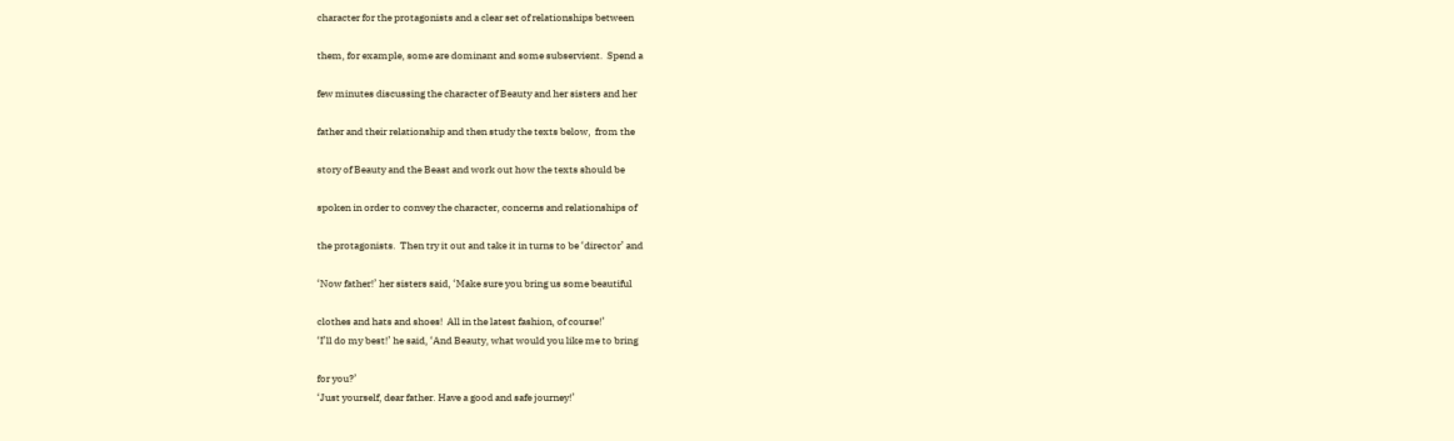character for the protagonists and a clear set of relationships between

them, for example, some are dominant and some subservient.  Spend a

few minutes discussing the character of Beauty and her sisters and her

father and their relationship and then study the texts below,  from the

story of Beauty and the Beast and work out how the texts should be

spoken in order to convey the character, concerns and relationships of

the protagonists.  Then try it out and take it in turns to be ‘director’ and

‘Now father!’ her sisters said, ‘Make sure you bring us some beautiful

clothes and hats and shoes!  All in the latest fashion, of course!’
‘I’ll do my best!’ he said, ‘And Beauty, what would you like me to bring

for you?’
‘Just yourself, dear father. Have a good and safe journey!’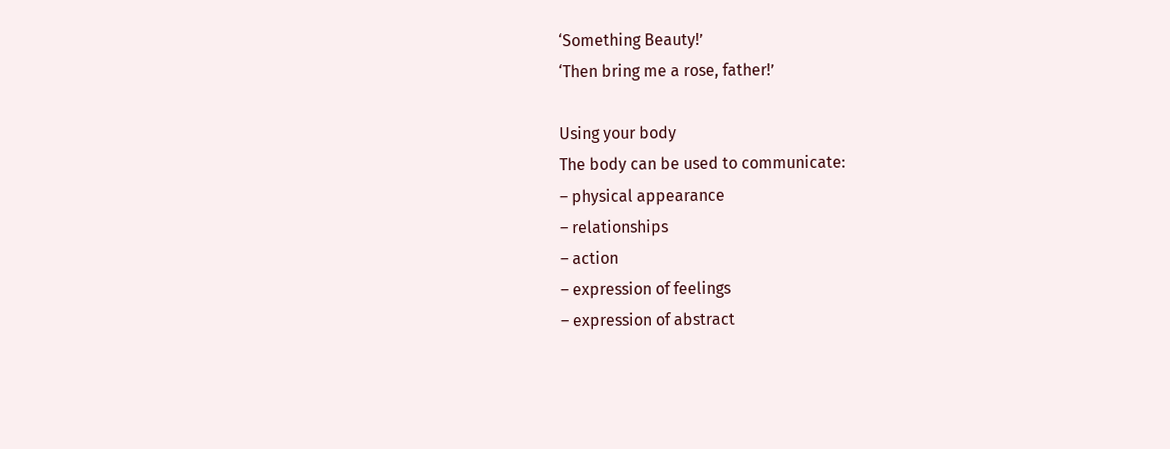‘Something Beauty!’
‘Then bring me a rose, father!’

Using your body
The body can be used to communicate:
– physical appearance
– relationships
– action
– expression of feelings
– expression of abstract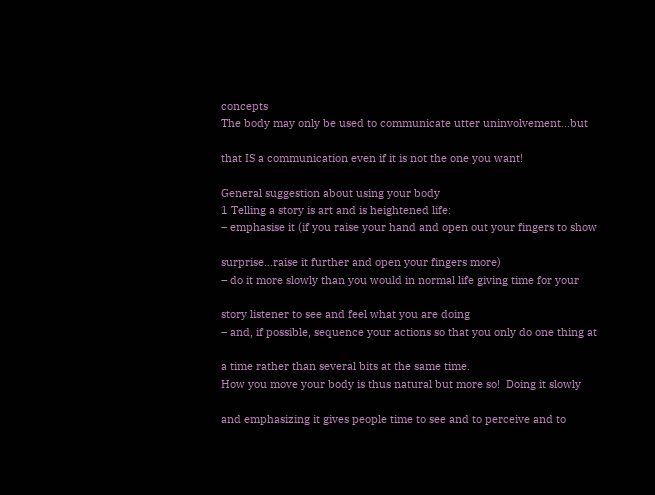concepts
The body may only be used to communicate utter uninvolvement…but

that IS a communication even if it is not the one you want!

General suggestion about using your body
1 Telling a story is art and is heightened life:
– emphasise it (if you raise your hand and open out your fingers to show

surprise…raise it further and open your fingers more)
– do it more slowly than you would in normal life giving time for your

story listener to see and feel what you are doing
– and, if possible, sequence your actions so that you only do one thing at

a time rather than several bits at the same time.
How you move your body is thus natural but more so!  Doing it slowly

and emphasizing it gives people time to see and to perceive and to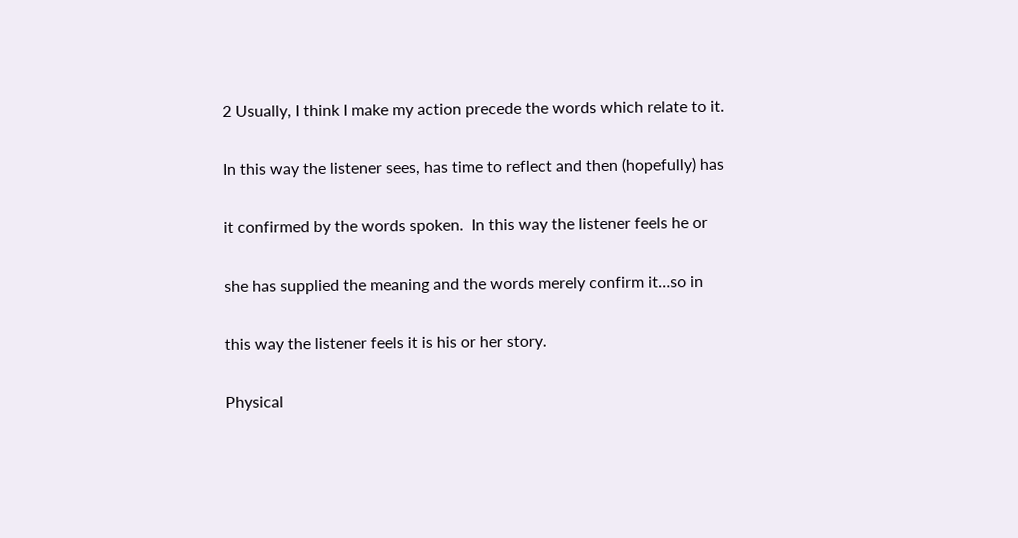2 Usually, I think I make my action precede the words which relate to it.

In this way the listener sees, has time to reflect and then (hopefully) has

it confirmed by the words spoken.  In this way the listener feels he or

she has supplied the meaning and the words merely confirm it…so in

this way the listener feels it is his or her story.

Physical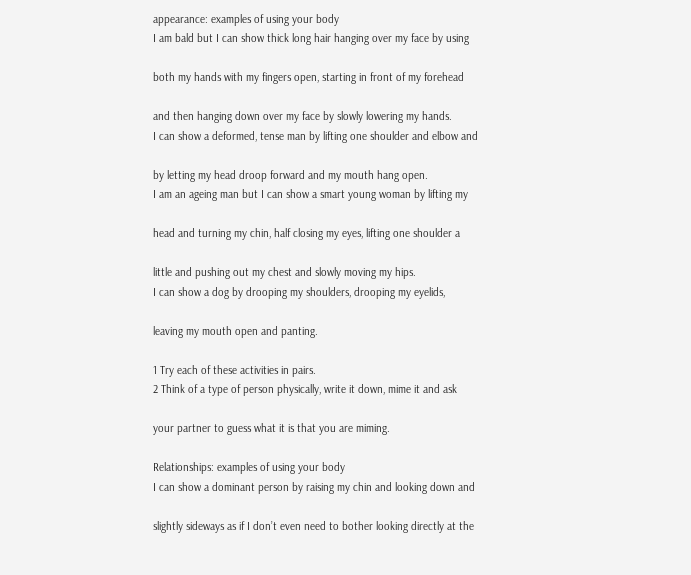appearance: examples of using your body
I am bald but I can show thick long hair hanging over my face by using

both my hands with my fingers open, starting in front of my forehead

and then hanging down over my face by slowly lowering my hands.
I can show a deformed, tense man by lifting one shoulder and elbow and

by letting my head droop forward and my mouth hang open.
I am an ageing man but I can show a smart young woman by lifting my

head and turning my chin, half closing my eyes, lifting one shoulder a

little and pushing out my chest and slowly moving my hips.
I can show a dog by drooping my shoulders, drooping my eyelids,

leaving my mouth open and panting.

1 Try each of these activities in pairs.
2 Think of a type of person physically, write it down, mime it and ask

your partner to guess what it is that you are miming.

Relationships: examples of using your body
I can show a dominant person by raising my chin and looking down and

slightly sideways as if I don’t even need to bother looking directly at the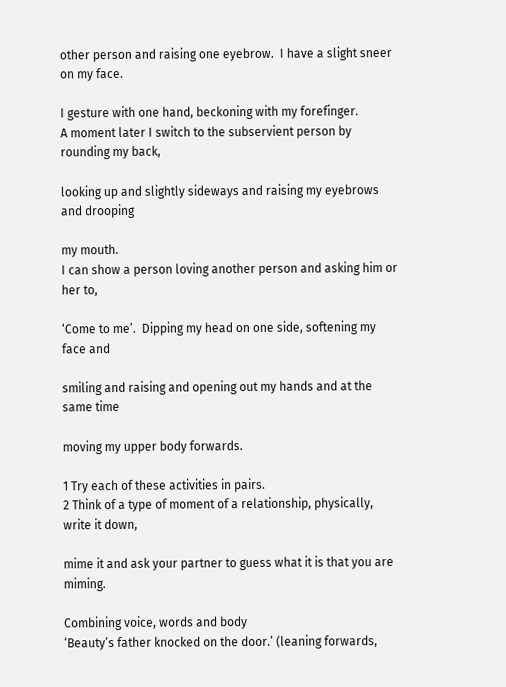other person and raising one eyebrow.  I have a slight sneer on my face.

I gesture with one hand, beckoning with my forefinger.
A moment later I switch to the subservient person by rounding my back,

looking up and slightly sideways and raising my eyebrows  and drooping

my mouth.
I can show a person loving another person and asking him or her to,

‘Come to me’.  Dipping my head on one side, softening my face and

smiling and raising and opening out my hands and at the same time

moving my upper body forwards.

1 Try each of these activities in pairs.
2 Think of a type of moment of a relationship, physically, write it down,

mime it and ask your partner to guess what it is that you are miming.

Combining voice, words and body
‘Beauty’s father knocked on the door.’ (leaning forwards,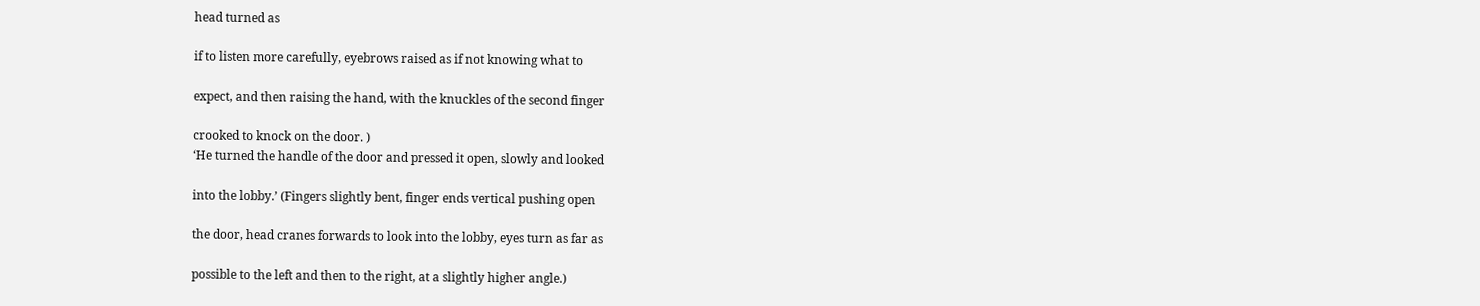head turned as

if to listen more carefully, eyebrows raised as if not knowing what to

expect, and then raising the hand, with the knuckles of the second finger

crooked to knock on the door. )
‘He turned the handle of the door and pressed it open, slowly and looked

into the lobby.’ (Fingers slightly bent, finger ends vertical pushing open

the door, head cranes forwards to look into the lobby, eyes turn as far as

possible to the left and then to the right, at a slightly higher angle.)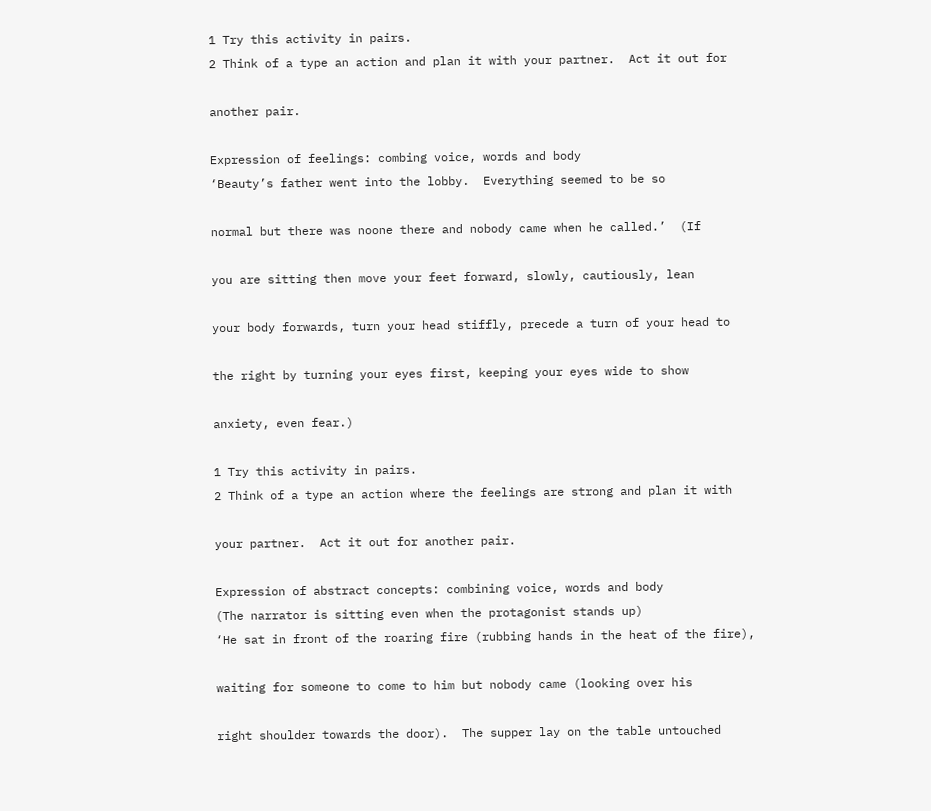1 Try this activity in pairs.
2 Think of a type an action and plan it with your partner.  Act it out for

another pair.

Expression of feelings: combing voice, words and body
‘Beauty’s father went into the lobby.  Everything seemed to be so

normal but there was noone there and nobody came when he called.’  (If

you are sitting then move your feet forward, slowly, cautiously, lean

your body forwards, turn your head stiffly, precede a turn of your head to

the right by turning your eyes first, keeping your eyes wide to show

anxiety, even fear.)

1 Try this activity in pairs.
2 Think of a type an action where the feelings are strong and plan it with

your partner.  Act it out for another pair.

Expression of abstract concepts: combining voice, words and body
(The narrator is sitting even when the protagonist stands up)
‘He sat in front of the roaring fire (rubbing hands in the heat of the fire),

waiting for someone to come to him but nobody came (looking over his

right shoulder towards the door).  The supper lay on the table untouched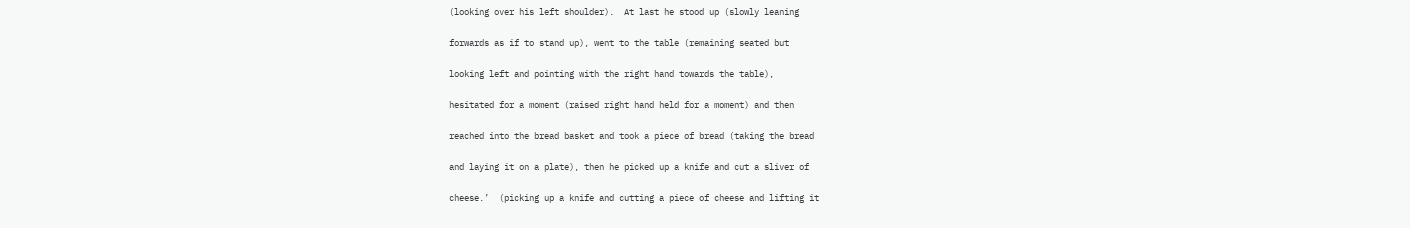(looking over his left shoulder).  At last he stood up (slowly leaning

forwards as if to stand up), went to the table (remaining seated but

looking left and pointing with the right hand towards the table),

hesitated for a moment (raised right hand held for a moment) and then

reached into the bread basket and took a piece of bread (taking the bread

and laying it on a plate), then he picked up a knife and cut a sliver of

cheese.’  (picking up a knife and cutting a piece of cheese and lifting it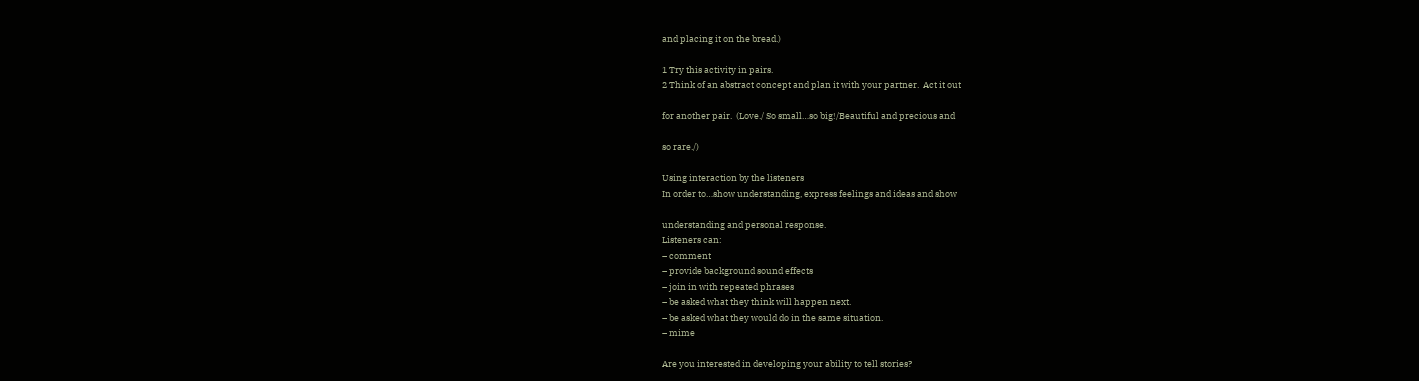and placing it on the bread.)

1 Try this activity in pairs.
2 Think of an abstract concept and plan it with your partner.  Act it out

for another pair.  (Love./ So small…so big!/Beautiful and precious and

so rare./)

Using interaction by the listeners
In order to…show understanding, express feelings and ideas and show

understanding and personal response.
Listeners can:
– comment
– provide background sound effects
– join in with repeated phrases
– be asked what they think will happen next.
– be asked what they would do in the same situation.
– mime

Are you interested in developing your ability to tell stories?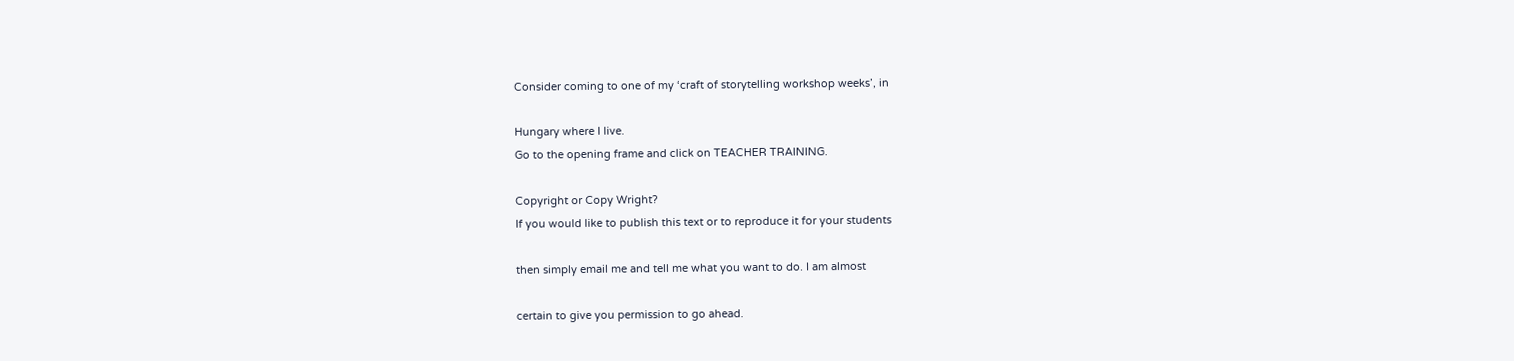Consider coming to one of my ‘craft of storytelling workshop weeks’, in

Hungary where I live.
Go to the opening frame and click on TEACHER TRAINING.

Copyright or Copy Wright?
If you would like to publish this text or to reproduce it for your students

then simply email me and tell me what you want to do. I am almost

certain to give you permission to go ahead.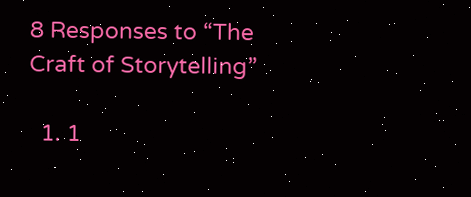8 Responses to “The Craft of Storytelling”

  1. 1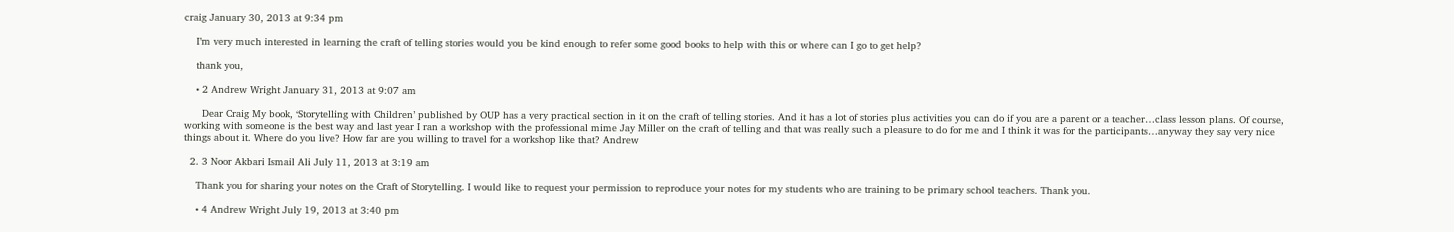craig January 30, 2013 at 9:34 pm

    I’m very much interested in learning the craft of telling stories would you be kind enough to refer some good books to help with this or where can I go to get help?

    thank you,

    • 2 Andrew Wright January 31, 2013 at 9:07 am

      Dear Craig My book, ‘Storytelling with Children’ published by OUP has a very practical section in it on the craft of telling stories. And it has a lot of stories plus activities you can do if you are a parent or a teacher…class lesson plans. Of course, working with someone is the best way and last year I ran a workshop with the professional mime Jay Miller on the craft of telling and that was really such a pleasure to do for me and I think it was for the participants…anyway they say very nice things about it. Where do you live? How far are you willing to travel for a workshop like that? Andrew

  2. 3 Noor Akbari Ismail Ali July 11, 2013 at 3:19 am

    Thank you for sharing your notes on the Craft of Storytelling. I would like to request your permission to reproduce your notes for my students who are training to be primary school teachers. Thank you.

    • 4 Andrew Wright July 19, 2013 at 3:40 pm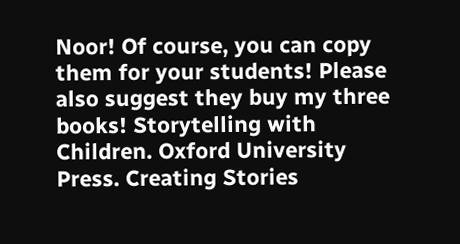Noor! Of course, you can copy them for your students! Please also suggest they buy my three books! Storytelling with Children. Oxford University Press. Creating Stories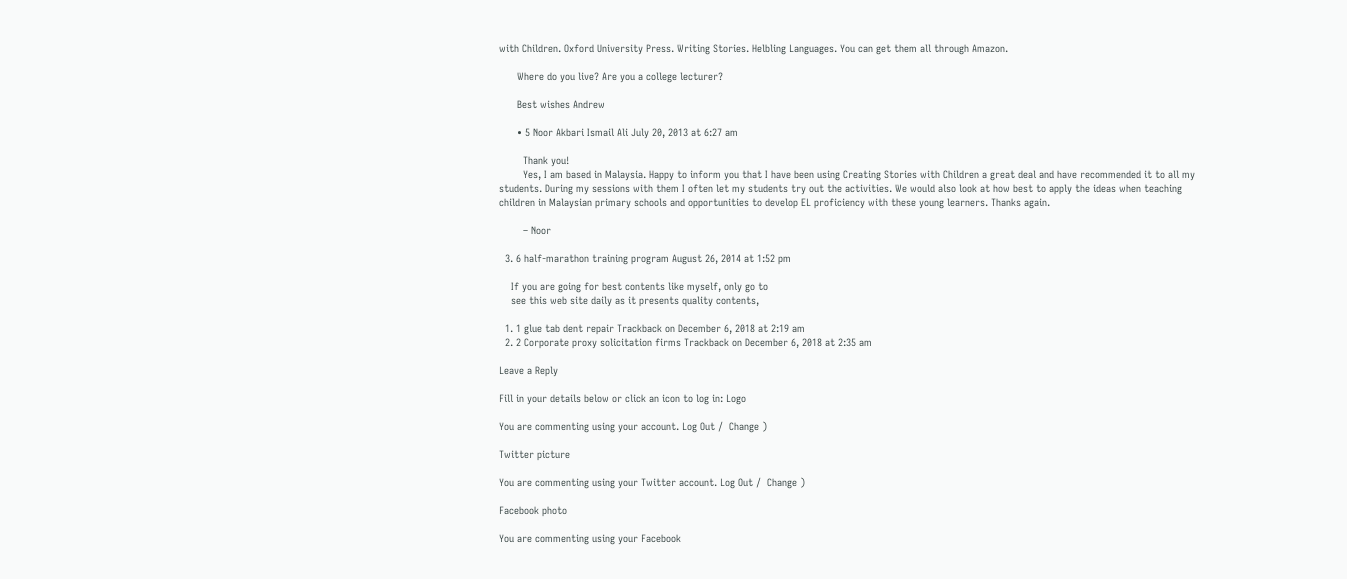with Children. Oxford University Press. Writing Stories. Helbling Languages. You can get them all through Amazon.

      Where do you live? Are you a college lecturer?

      Best wishes Andrew

      • 5 Noor Akbari Ismail Ali July 20, 2013 at 6:27 am

        Thank you!
        Yes, I am based in Malaysia. Happy to inform you that I have been using Creating Stories with Children a great deal and have recommended it to all my students. During my sessions with them I often let my students try out the activities. We would also look at how best to apply the ideas when teaching children in Malaysian primary schools and opportunities to develop EL proficiency with these young learners. Thanks again.

        – Noor

  3. 6 half-marathon training program August 26, 2014 at 1:52 pm

    If you are going for best contents like myself, only go to
    see this web site daily as it presents quality contents,

  1. 1 glue tab dent repair Trackback on December 6, 2018 at 2:19 am
  2. 2 Corporate proxy solicitation firms Trackback on December 6, 2018 at 2:35 am

Leave a Reply

Fill in your details below or click an icon to log in: Logo

You are commenting using your account. Log Out /  Change )

Twitter picture

You are commenting using your Twitter account. Log Out /  Change )

Facebook photo

You are commenting using your Facebook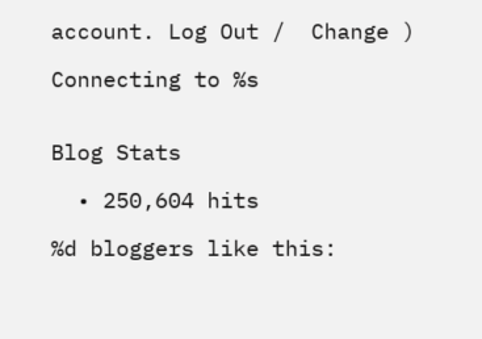account. Log Out /  Change )

Connecting to %s


Blog Stats

  • 250,604 hits

%d bloggers like this: